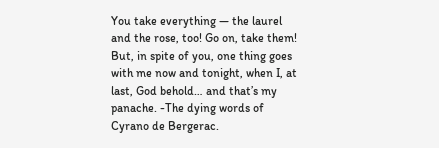You take everything — the laurel and the rose, too! Go on, take them! But, in spite of you, one thing goes with me now and tonight, when I, at last, God behold… and that’s my panache. -The dying words of Cyrano de Bergerac.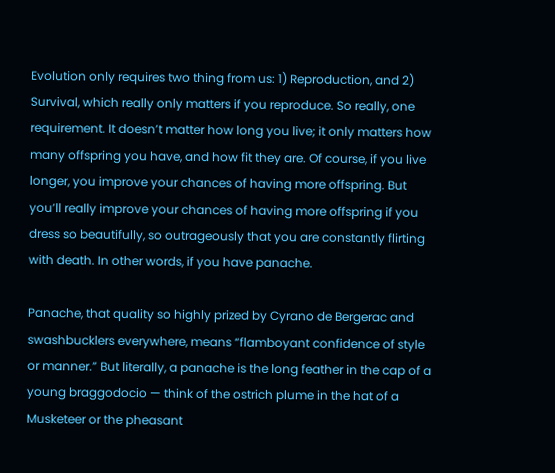Evolution only requires two thing from us: 1) Reproduction, and 2) Survival, which really only matters if you reproduce. So really, one requirement. It doesn’t matter how long you live; it only matters how many offspring you have, and how fit they are. Of course, if you live longer, you improve your chances of having more offspring. But you’ll really improve your chances of having more offspring if you dress so beautifully, so outrageously that you are constantly flirting with death. In other words, if you have panache.

Panache, that quality so highly prized by Cyrano de Bergerac and swashbucklers everywhere, means “flamboyant confidence of style or manner.” But literally, a panache is the long feather in the cap of a young braggodocio — think of the ostrich plume in the hat of a Musketeer or the pheasant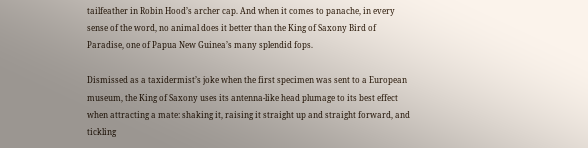tailfeather in Robin Hood’s archer cap. And when it comes to panache, in every sense of the word, no animal does it better than the King of Saxony Bird of Paradise, one of Papua New Guinea’s many splendid fops.

Dismissed as a taxidermist’s joke when the first specimen was sent to a European museum, the King of Saxony uses its antenna-like head plumage to its best effect when attracting a mate: shaking it, raising it straight up and straight forward, and tickling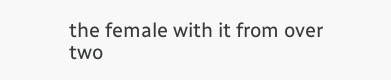the female with it from over two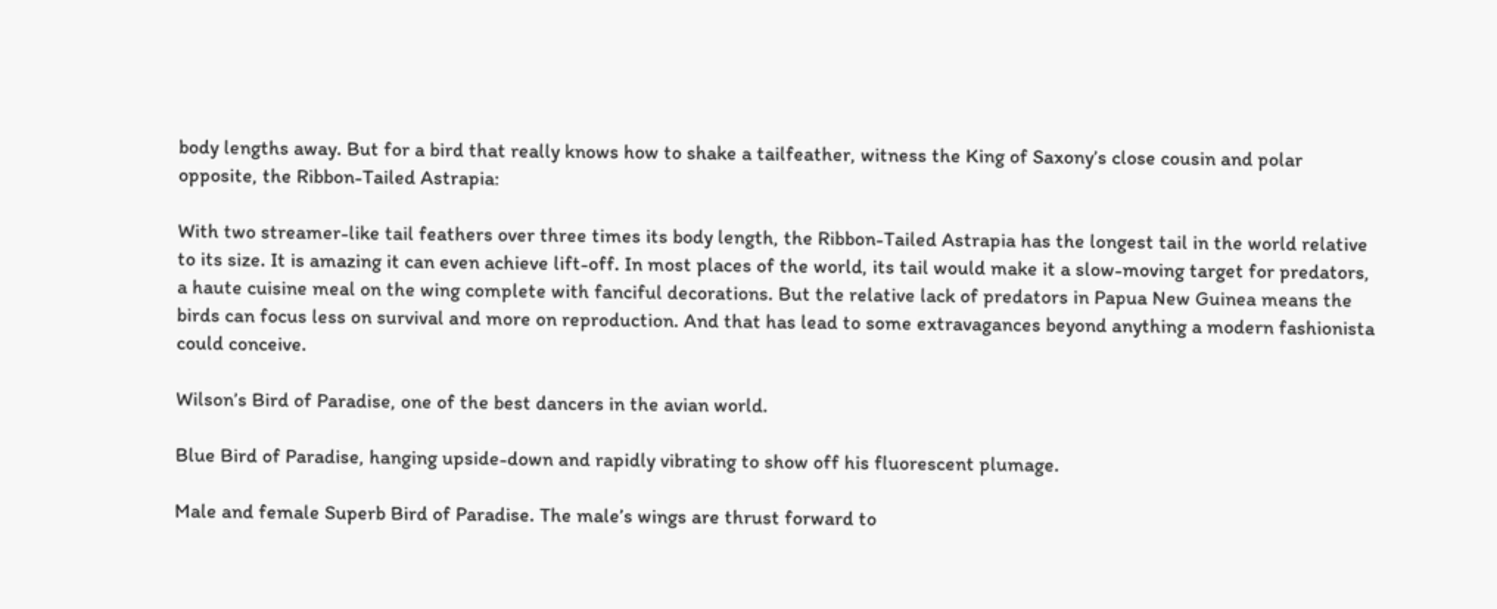body lengths away. But for a bird that really knows how to shake a tailfeather, witness the King of Saxony’s close cousin and polar opposite, the Ribbon-Tailed Astrapia:

With two streamer-like tail feathers over three times its body length, the Ribbon-Tailed Astrapia has the longest tail in the world relative to its size. It is amazing it can even achieve lift-off. In most places of the world, its tail would make it a slow-moving target for predators, a haute cuisine meal on the wing complete with fanciful decorations. But the relative lack of predators in Papua New Guinea means the birds can focus less on survival and more on reproduction. And that has lead to some extravagances beyond anything a modern fashionista could conceive.

Wilson’s Bird of Paradise, one of the best dancers in the avian world.

Blue Bird of Paradise, hanging upside-down and rapidly vibrating to show off his fluorescent plumage.

Male and female Superb Bird of Paradise. The male’s wings are thrust forward to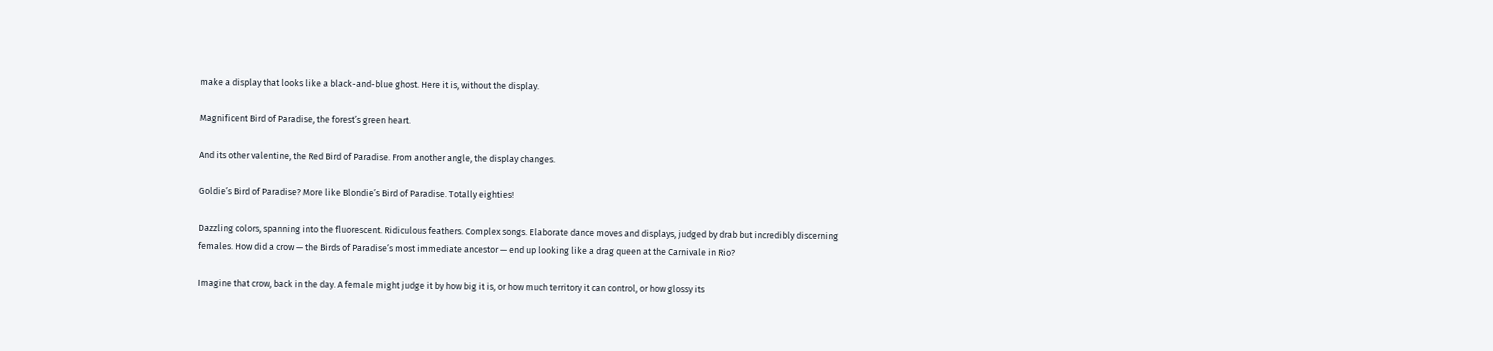make a display that looks like a black-and-blue ghost. Here it is, without the display.

Magnificent Bird of Paradise, the forest’s green heart.

And its other valentine, the Red Bird of Paradise. From another angle, the display changes.

Goldie’s Bird of Paradise? More like Blondie’s Bird of Paradise. Totally eighties!

Dazzling colors, spanning into the fluorescent. Ridiculous feathers. Complex songs. Elaborate dance moves and displays, judged by drab but incredibly discerning females. How did a crow — the Birds of Paradise’s most immediate ancestor — end up looking like a drag queen at the Carnivale in Rio?

Imagine that crow, back in the day. A female might judge it by how big it is, or how much territory it can control, or how glossy its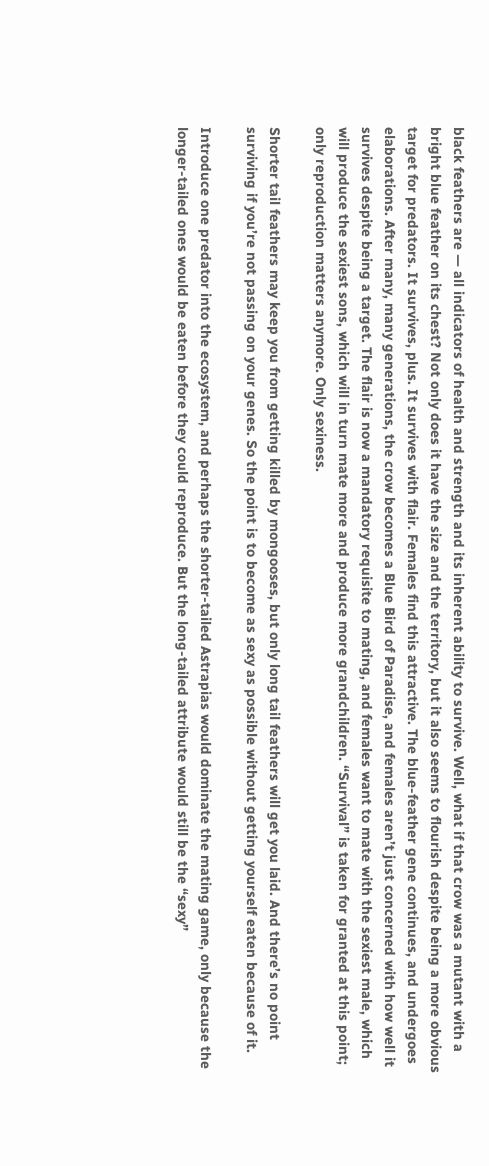black feathers are — all indicators of health and strength and its inherent ability to survive. Well, what if that crow was a mutant with a bright blue feather on its chest? Not only does it have the size and the territory, but it also seems to flourish despite being a more obvious target for predators. It survives, plus. It survives with flair. Females find this attractive. The blue-feather gene continues, and undergoes elaborations. After many, many generations, the crow becomes a Blue Bird of Paradise, and females aren’t just concerned with how well it survives despite being a target. The flair is now a mandatory requisite to mating, and females want to mate with the sexiest male, which will produce the sexiest sons, which will in turn mate more and produce more grandchildren. “Survival” is taken for granted at this point; only reproduction matters anymore. Only sexiness.

Shorter tail feathers may keep you from getting killed by mongooses, but only long tail feathers will get you laid. And there’s no point surviving if you’re not passing on your genes. So the point is to become as sexy as possible without getting yourself eaten because of it.

Introduce one predator into the ecosystem, and perhaps the shorter-tailed Astrapias would dominate the mating game, only because the longer-tailed ones would be eaten before they could reproduce. But the long-tailed attribute would still be the “sexy”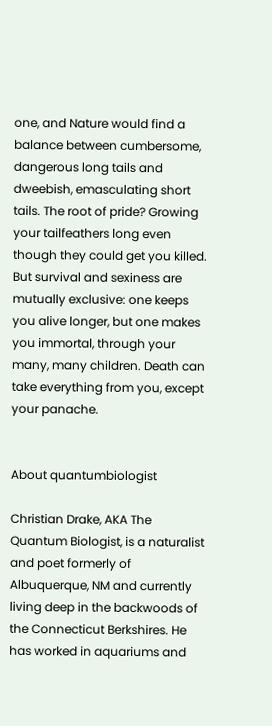one, and Nature would find a balance between cumbersome, dangerous long tails and dweebish, emasculating short tails. The root of pride? Growing your tailfeathers long even though they could get you killed. But survival and sexiness are mutually exclusive: one keeps you alive longer, but one makes you immortal, through your many, many children. Death can take everything from you, except your panache.


About quantumbiologist

Christian Drake, AKA The Quantum Biologist, is a naturalist and poet formerly of Albuquerque, NM and currently living deep in the backwoods of the Connecticut Berkshires. He has worked in aquariums and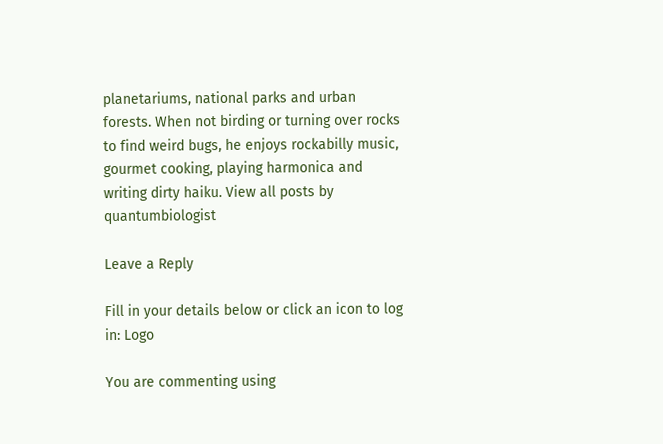planetariums, national parks and urban forests. When not birding or turning over rocks to find weird bugs, he enjoys rockabilly music, gourmet cooking, playing harmonica and writing dirty haiku. View all posts by quantumbiologist

Leave a Reply

Fill in your details below or click an icon to log in: Logo

You are commenting using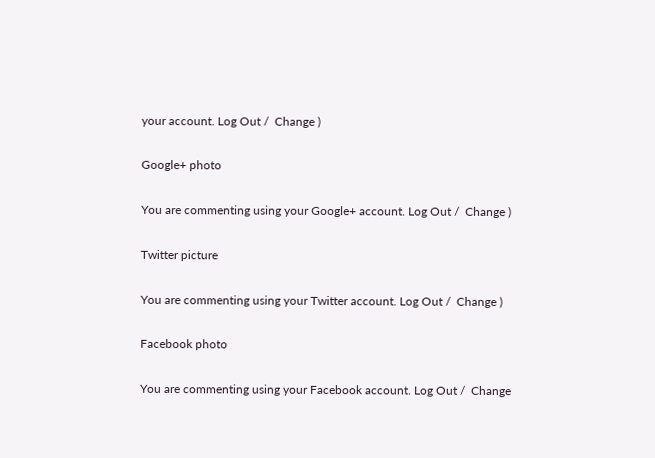your account. Log Out /  Change )

Google+ photo

You are commenting using your Google+ account. Log Out /  Change )

Twitter picture

You are commenting using your Twitter account. Log Out /  Change )

Facebook photo

You are commenting using your Facebook account. Log Out /  Change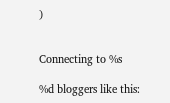)


Connecting to %s

%d bloggers like this: